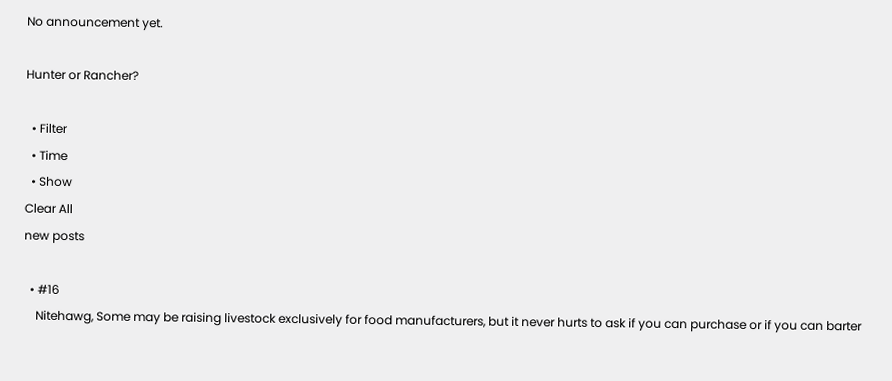No announcement yet.

Hunter or Rancher?

  • Filter
  • Time
  • Show
Clear All
new posts

  • #16
    Nitehawg, Some may be raising livestock exclusively for food manufacturers, but it never hurts to ask if you can purchase or if you can barter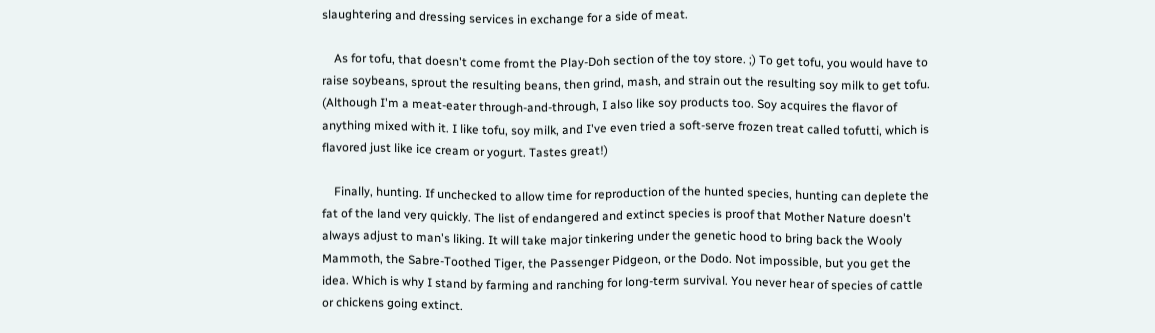slaughtering and dressing services in exchange for a side of meat.

    As for tofu, that doesn't come fromt the Play-Doh section of the toy store. ;) To get tofu, you would have to raise soybeans, sprout the resulting beans, then grind, mash, and strain out the resulting soy milk to get tofu. (Although I'm a meat-eater through-and-through, I also like soy products too. Soy acquires the flavor of anything mixed with it. I like tofu, soy milk, and I've even tried a soft-serve frozen treat called tofutti, which is flavored just like ice cream or yogurt. Tastes great!)

    Finally, hunting. If unchecked to allow time for reproduction of the hunted species, hunting can deplete the fat of the land very quickly. The list of endangered and extinct species is proof that Mother Nature doesn't always adjust to man's liking. It will take major tinkering under the genetic hood to bring back the Wooly Mammoth, the Sabre-Toothed Tiger, the Passenger Pidgeon, or the Dodo. Not impossible, but you get the idea. Which is why I stand by farming and ranching for long-term survival. You never hear of species of cattle or chickens going extinct.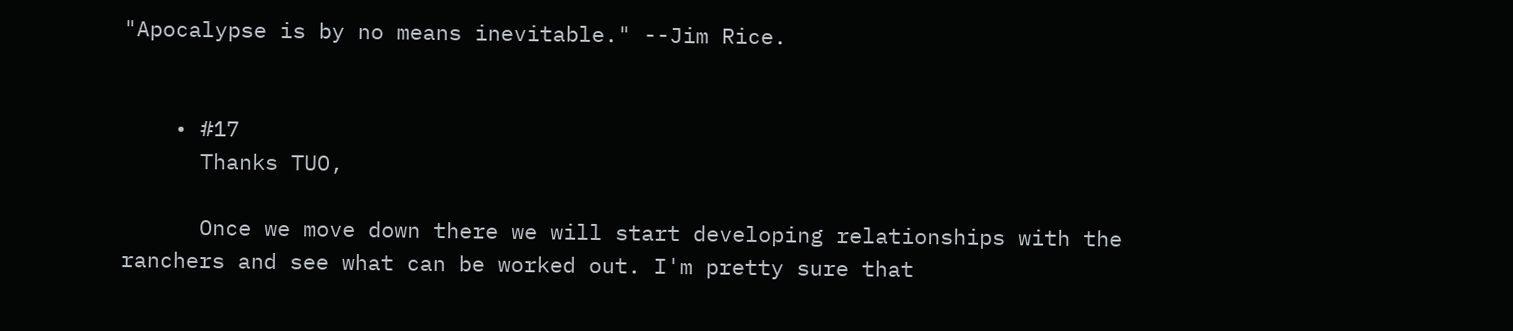"Apocalypse is by no means inevitable." --Jim Rice.


    • #17
      Thanks TUO,

      Once we move down there we will start developing relationships with the ranchers and see what can be worked out. I'm pretty sure that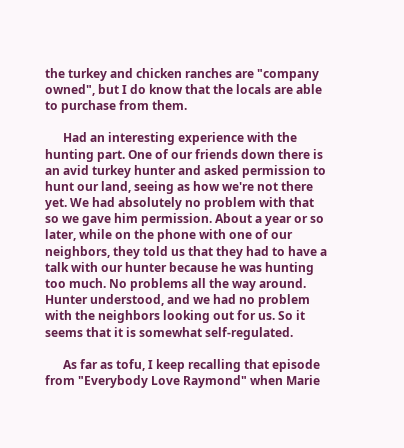the turkey and chicken ranches are "company owned", but I do know that the locals are able to purchase from them.

      Had an interesting experience with the hunting part. One of our friends down there is an avid turkey hunter and asked permission to hunt our land, seeing as how we're not there yet. We had absolutely no problem with that so we gave him permission. About a year or so later, while on the phone with one of our neighbors, they told us that they had to have a talk with our hunter because he was hunting too much. No problems all the way around. Hunter understood, and we had no problem with the neighbors looking out for us. So it seems that it is somewhat self-regulated.

      As far as tofu, I keep recalling that episode from "Everybody Love Raymond" when Marie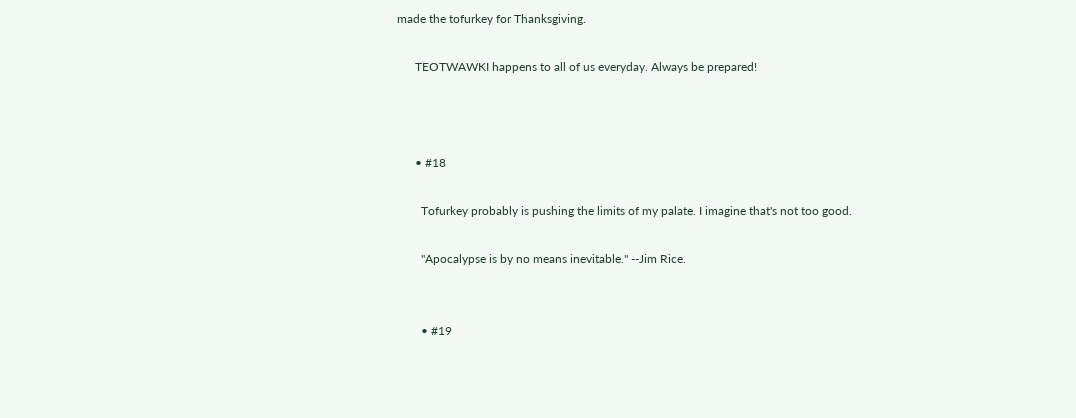made the tofurkey for Thanksgiving.

      TEOTWAWKI happens to all of us everyday. Always be prepared!



      • #18

        Tofurkey probably is pushing the limits of my palate. I imagine that's not too good.

        "Apocalypse is by no means inevitable." --Jim Rice.


        • #19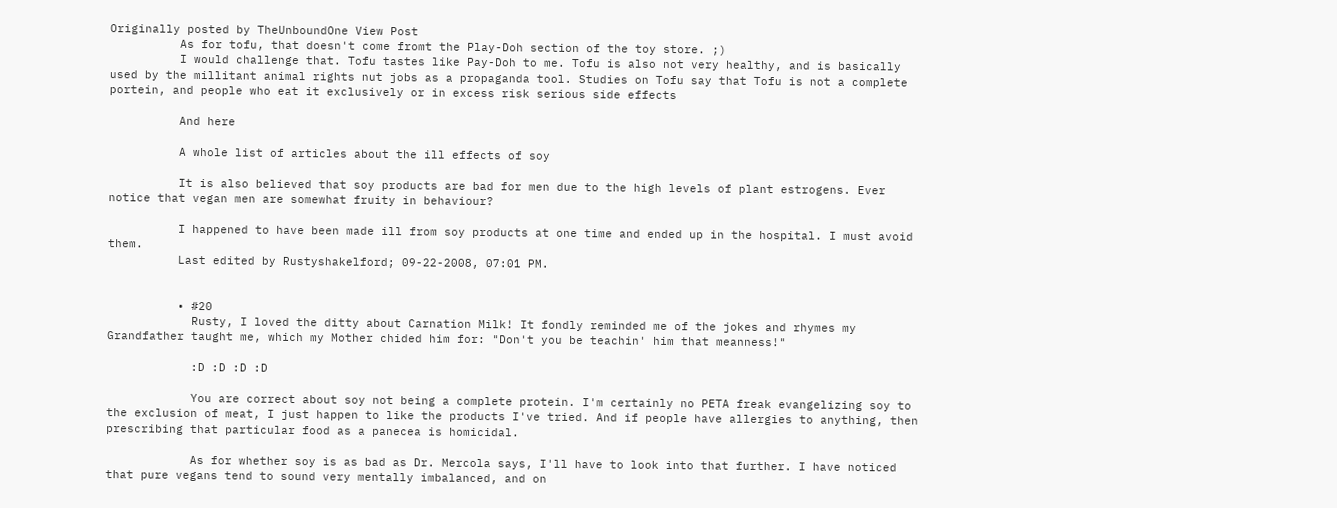Originally posted by TheUnboundOne View Post
          As for tofu, that doesn't come fromt the Play-Doh section of the toy store. ;)
          I would challenge that. Tofu tastes like Pay-Doh to me. Tofu is also not very healthy, and is basically used by the millitant animal rights nut jobs as a propaganda tool. Studies on Tofu say that Tofu is not a complete portein, and people who eat it exclusively or in excess risk serious side effects

          And here

          A whole list of articles about the ill effects of soy

          It is also believed that soy products are bad for men due to the high levels of plant estrogens. Ever notice that vegan men are somewhat fruity in behaviour?

          I happened to have been made ill from soy products at one time and ended up in the hospital. I must avoid them.
          Last edited by Rustyshakelford; 09-22-2008, 07:01 PM.


          • #20
            Rusty, I loved the ditty about Carnation Milk! It fondly reminded me of the jokes and rhymes my Grandfather taught me, which my Mother chided him for: "Don't you be teachin' him that meanness!"

            :D :D :D :D

            You are correct about soy not being a complete protein. I'm certainly no PETA freak evangelizing soy to the exclusion of meat, I just happen to like the products I've tried. And if people have allergies to anything, then prescribing that particular food as a panecea is homicidal.

            As for whether soy is as bad as Dr. Mercola says, I'll have to look into that further. I have noticed that pure vegans tend to sound very mentally imbalanced, and on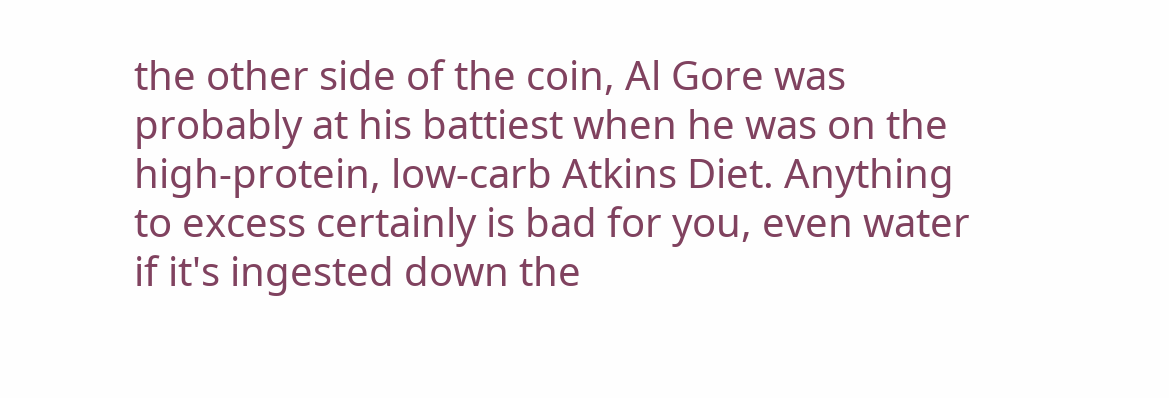the other side of the coin, Al Gore was probably at his battiest when he was on the high-protein, low-carb Atkins Diet. Anything to excess certainly is bad for you, even water if it's ingested down the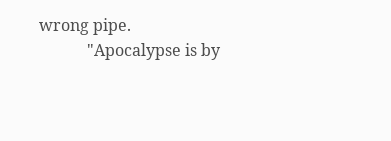wrong pipe.
            "Apocalypse is by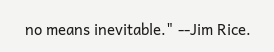no means inevitable." --Jim Rice.